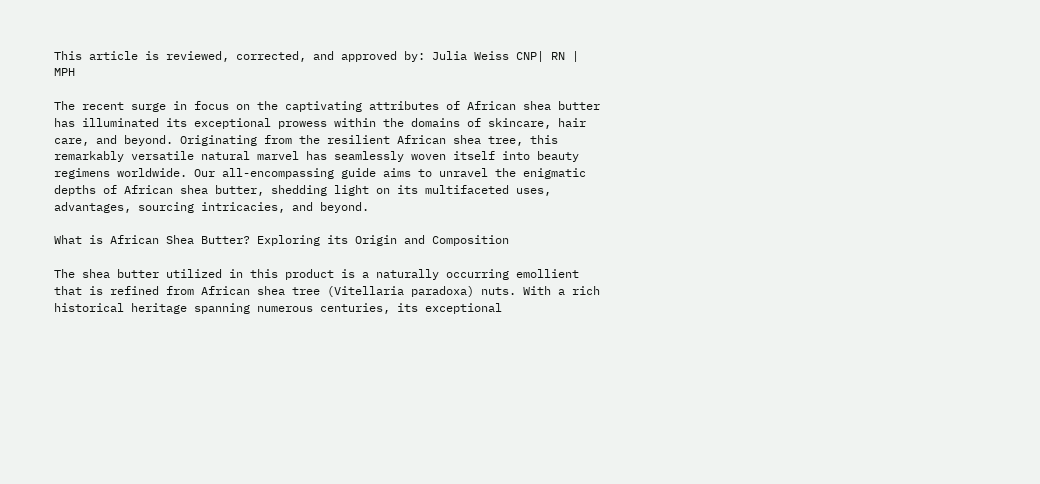This article is reviewed, corrected, and approved by: Julia Weiss CNP| RN | MPH

The recent surge in focus on the captivating attributes of African shea butter has illuminated its exceptional prowess within the domains of skincare, hair care, and beyond. Originating from the resilient African shea tree, this remarkably versatile natural marvel has seamlessly woven itself into beauty regimens worldwide. Our all-encompassing guide aims to unravel the enigmatic depths of African shea butter, shedding light on its multifaceted uses, advantages, sourcing intricacies, and beyond.

What is African Shea Butter? Exploring its Origin and Composition

The shea butter utilized in this product is a naturally occurring emollient that is refined from African shea tree (Vitellaria paradoxa) nuts. With a rich historical heritage spanning numerous centuries, its exceptional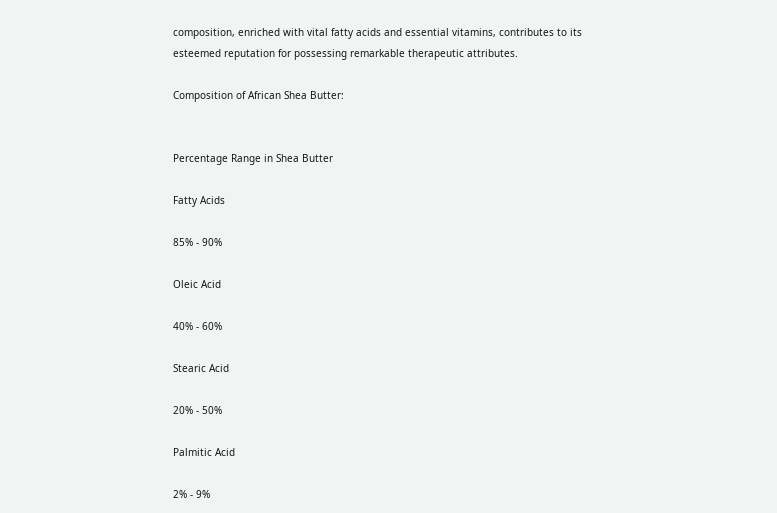composition, enriched with vital fatty acids and essential vitamins, contributes to its esteemed reputation for possessing remarkable therapeutic attributes.

Composition of African Shea Butter:


Percentage Range in Shea Butter

Fatty Acids

85% - 90%

Oleic Acid

40% - 60%

Stearic Acid

20% - 50%

Palmitic Acid

2% - 9%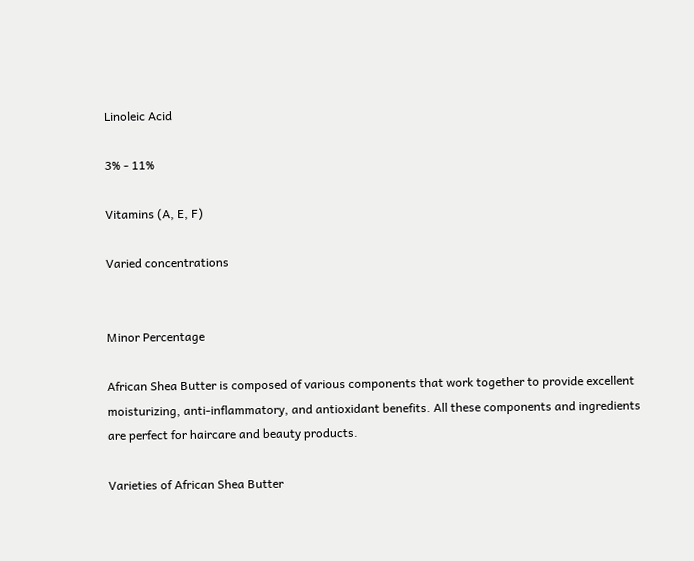Linoleic Acid

3% - 11%

Vitamins (A, E, F)

Varied concentrations


Minor Percentage

African Shea Butter is composed of various components that work together to provide excellent moisturizing, anti-inflammatory, and antioxidant benefits. All these components and ingredients are perfect for haircare and beauty products.

Varieties of African Shea Butter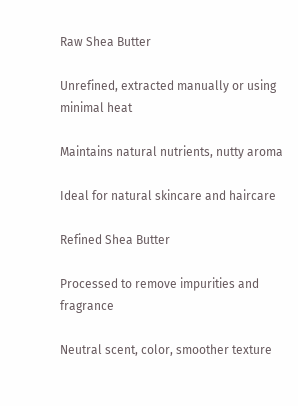Raw Shea Butter

Unrefined, extracted manually or using minimal heat

Maintains natural nutrients, nutty aroma

Ideal for natural skincare and haircare

Refined Shea Butter

Processed to remove impurities and fragrance

Neutral scent, color, smoother texture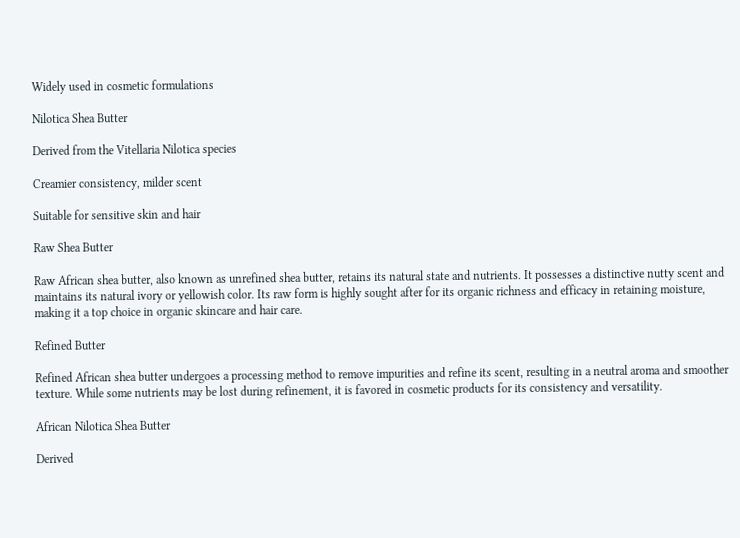Widely used in cosmetic formulations

Nilotica Shea Butter

Derived from the Vitellaria Nilotica species

Creamier consistency, milder scent

Suitable for sensitive skin and hair

Raw Shea Butter

Raw African shea butter, also known as unrefined shea butter, retains its natural state and nutrients. It possesses a distinctive nutty scent and maintains its natural ivory or yellowish color. Its raw form is highly sought after for its organic richness and efficacy in retaining moisture, making it a top choice in organic skincare and hair care.

Refined Butter

Refined African shea butter undergoes a processing method to remove impurities and refine its scent, resulting in a neutral aroma and smoother texture. While some nutrients may be lost during refinement, it is favored in cosmetic products for its consistency and versatility.

African Nilotica Shea Butter

Derived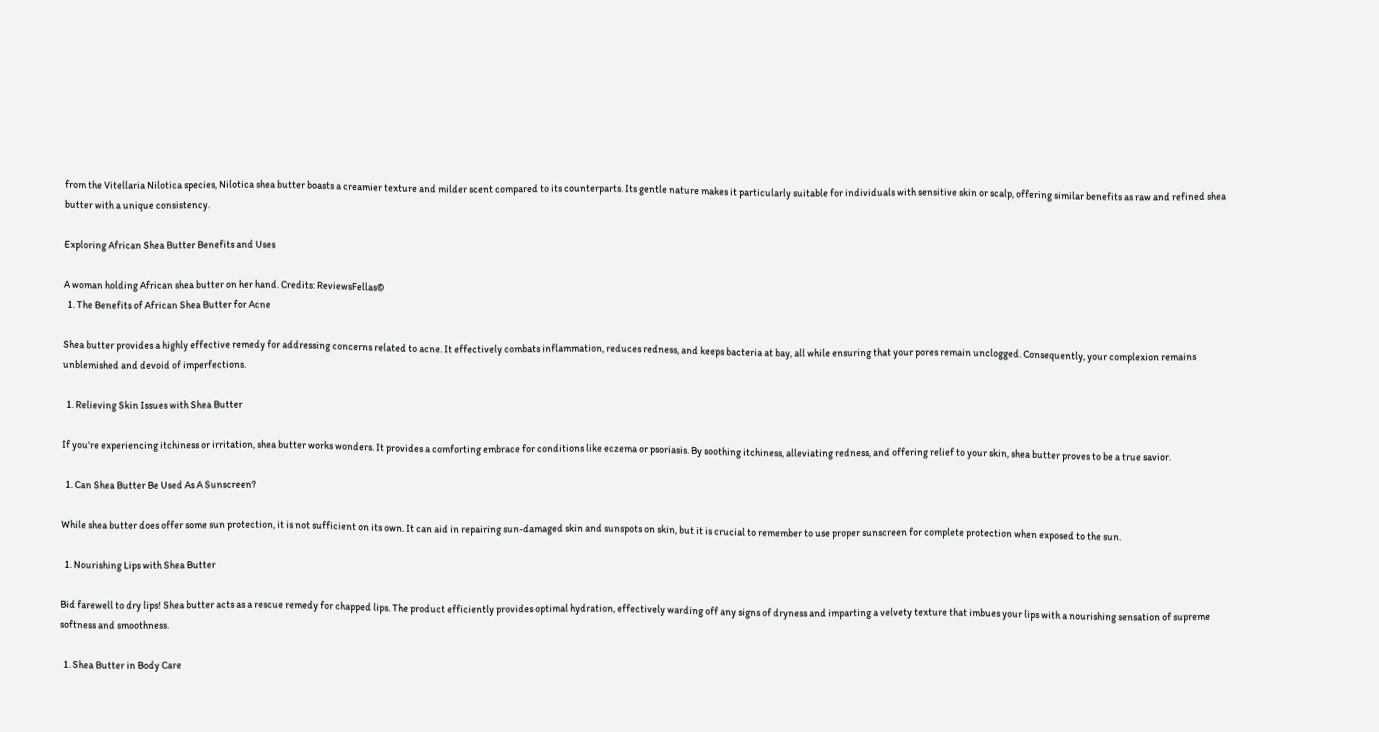from the Vitellaria Nilotica species, Nilotica shea butter boasts a creamier texture and milder scent compared to its counterparts. Its gentle nature makes it particularly suitable for individuals with sensitive skin or scalp, offering similar benefits as raw and refined shea butter with a unique consistency.

Exploring African Shea Butter Benefits and Uses

A woman holding African shea butter on her hand. Credits: ReviewsFellas©
  1. The Benefits of African Shea Butter for Acne

Shea butter provides a highly effective remedy for addressing concerns related to acne. It effectively combats inflammation, reduces redness, and keeps bacteria at bay, all while ensuring that your pores remain unclogged. Consequently, your complexion remains unblemished and devoid of imperfections.

  1. Relieving Skin Issues with Shea Butter

If you're experiencing itchiness or irritation, shea butter works wonders. It provides a comforting embrace for conditions like eczema or psoriasis. By soothing itchiness, alleviating redness, and offering relief to your skin, shea butter proves to be a true savior.

  1. Can Shea Butter Be Used As A Sunscreen?

While shea butter does offer some sun protection, it is not sufficient on its own. It can aid in repairing sun-damaged skin and sunspots on skin, but it is crucial to remember to use proper sunscreen for complete protection when exposed to the sun.

  1. Nourishing Lips with Shea Butter

Bid farewell to dry lips! Shea butter acts as a rescue remedy for chapped lips. The product efficiently provides optimal hydration, effectively warding off any signs of dryness and imparting a velvety texture that imbues your lips with a nourishing sensation of supreme softness and smoothness.

  1. Shea Butter in Body Care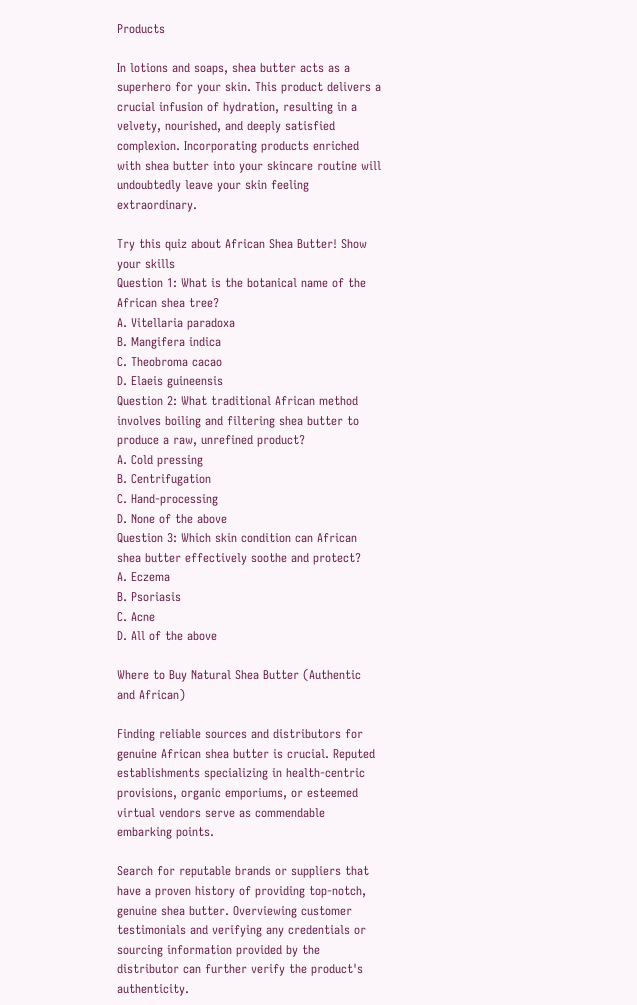Products

In lotions and soaps, shea butter acts as a superhero for your skin. This product delivers a crucial infusion of hydration, resulting in a velvety, nourished, and deeply satisfied complexion. Incorporating products enriched with shea butter into your skincare routine will undoubtedly leave your skin feeling extraordinary.

Try this quiz about African Shea Butter! Show your skills
Question 1: What is the botanical name of the African shea tree?
A. Vitellaria paradoxa
B. Mangifera indica
C. Theobroma cacao
D. Elaeis guineensis
Question 2: What traditional African method involves boiling and filtering shea butter to produce a raw, unrefined product?
A. Cold pressing
B. Centrifugation
C. Hand-processing
D. None of the above
Question 3: Which skin condition can African shea butter effectively soothe and protect?
A. Eczema
B. Psoriasis
C. Acne
D. All of the above

Where to Buy Natural Shea Butter (Authentic and African)

Finding reliable sources and distributors for genuine African shea butter is crucial. Reputed establishments specializing in health-centric provisions, organic emporiums, or esteemed virtual vendors serve as commendable embarking points.

Search for reputable brands or suppliers that have a proven history of providing top-notch, genuine shea butter. Overviewing customer testimonials and verifying any credentials or sourcing information provided by the distributor can further verify the product's authenticity.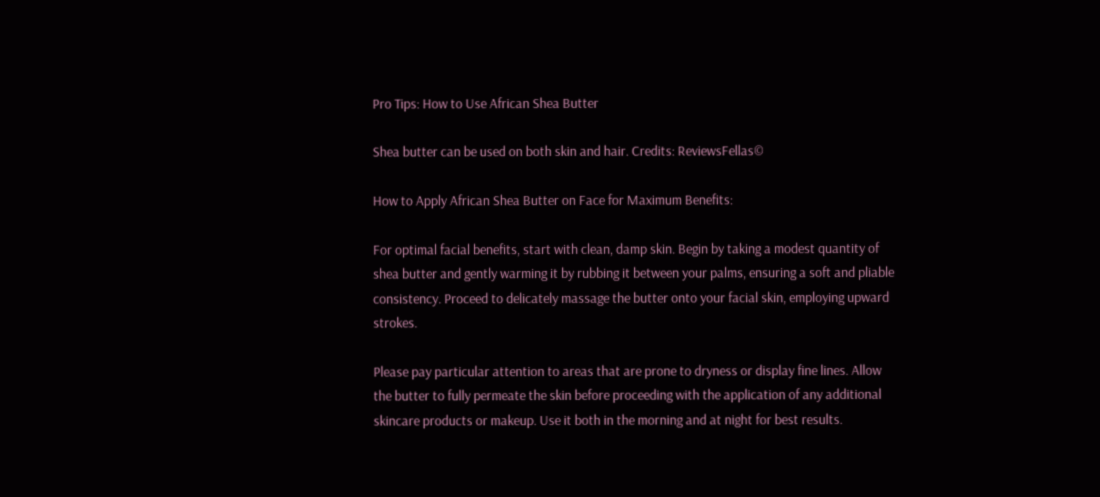Pro Tips: How to Use African Shea Butter

Shea butter can be used on both skin and hair. Credits: ReviewsFellas©

How to Apply African Shea Butter on Face for Maximum Benefits:

For optimal facial benefits, start with clean, damp skin. Begin by taking a modest quantity of shea butter and gently warming it by rubbing it between your palms, ensuring a soft and pliable consistency. Proceed to delicately massage the butter onto your facial skin, employing upward strokes.

Please pay particular attention to areas that are prone to dryness or display fine lines. Allow the butter to fully permeate the skin before proceeding with the application of any additional skincare products or makeup. Use it both in the morning and at night for best results.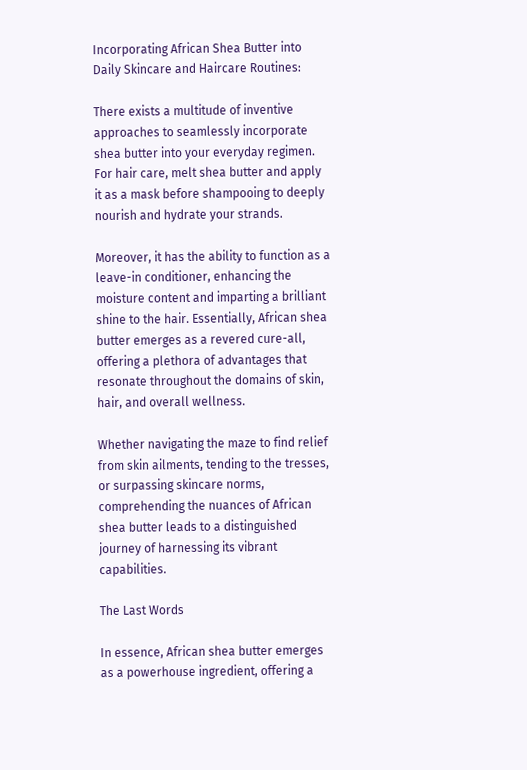Incorporating African Shea Butter into Daily Skincare and Haircare Routines:

There exists a multitude of inventive approaches to seamlessly incorporate shea butter into your everyday regimen. For hair care, melt shea butter and apply it as a mask before shampooing to deeply nourish and hydrate your strands.

Moreover, it has the ability to function as a leave-in conditioner, enhancing the moisture content and imparting a brilliant shine to the hair. Essentially, African shea butter emerges as a revered cure-all, offering a plethora of advantages that resonate throughout the domains of skin, hair, and overall wellness.

Whether navigating the maze to find relief from skin ailments, tending to the tresses, or surpassing skincare norms, comprehending the nuances of African shea butter leads to a distinguished journey of harnessing its vibrant capabilities.

The Last Words

In essence, African shea butter emerges as a powerhouse ingredient, offering a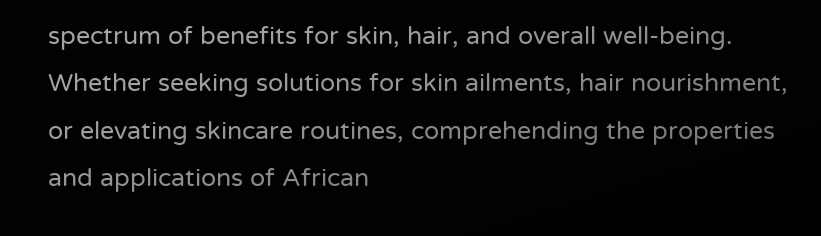spectrum of benefits for skin, hair, and overall well-being. Whether seeking solutions for skin ailments, hair nourishment, or elevating skincare routines, comprehending the properties and applications of African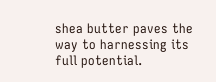shea butter paves the way to harnessing its full potential.